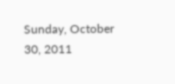Sunday, October 30, 2011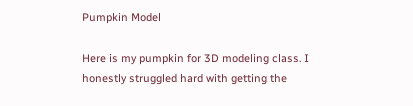Pumpkin Model

Here is my pumpkin for 3D modeling class. I honestly struggled hard with getting the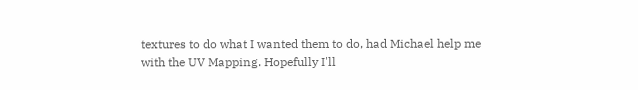textures to do what I wanted them to do, had Michael help me with the UV Mapping. Hopefully I'll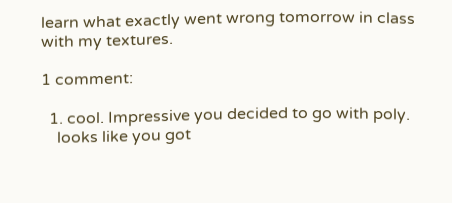learn what exactly went wrong tomorrow in class with my textures.

1 comment:

  1. cool. Impressive you decided to go with poly.
    looks like you got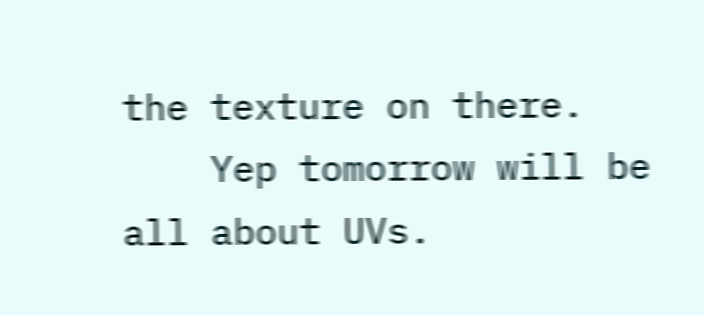the texture on there.
    Yep tomorrow will be all about UVs.